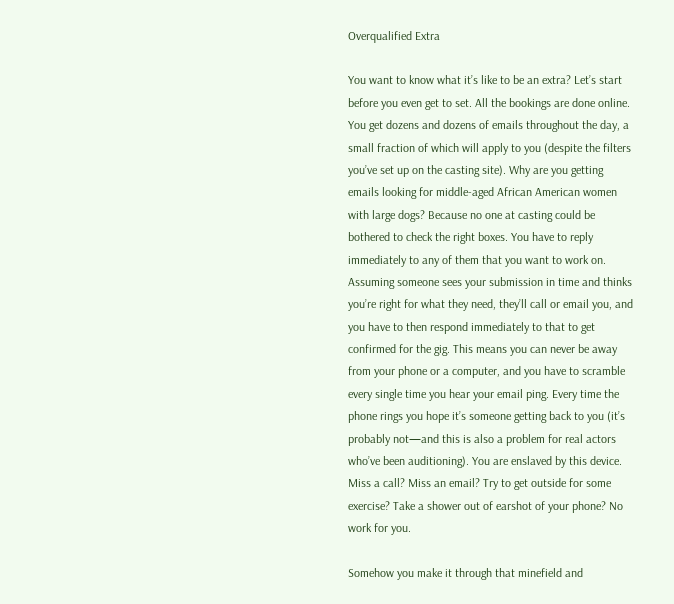Overqualified Extra

You want to know what it’s like to be an extra? Let’s start before you even get to set. All the bookings are done online. You get dozens and dozens of emails throughout the day, a small fraction of which will apply to you (despite the filters you’ve set up on the casting site). Why are you getting emails looking for middle-aged African American women with large dogs? Because no one at casting could be bothered to check the right boxes. You have to reply immediately to any of them that you want to work on. Assuming someone sees your submission in time and thinks you’re right for what they need, they’ll call or email you, and you have to then respond immediately to that to get confirmed for the gig. This means you can never be away from your phone or a computer, and you have to scramble every single time you hear your email ping. Every time the phone rings you hope it’s someone getting back to you (it’s probably not—and this is also a problem for real actors who’ve been auditioning). You are enslaved by this device. Miss a call? Miss an email? Try to get outside for some exercise? Take a shower out of earshot of your phone? No work for you.

Somehow you make it through that minefield and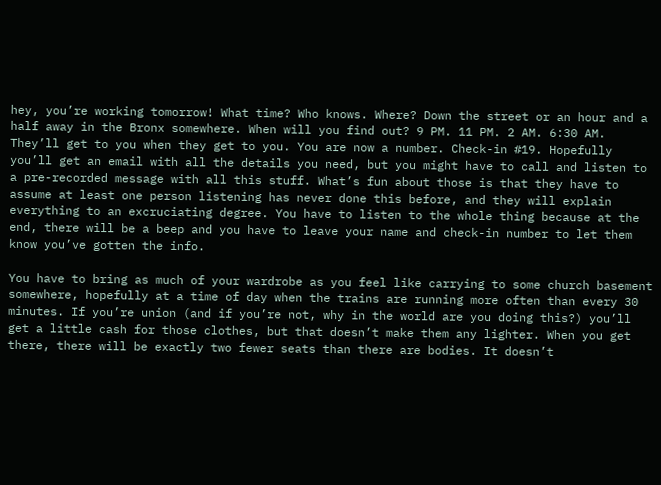hey, you’re working tomorrow! What time? Who knows. Where? Down the street or an hour and a half away in the Bronx somewhere. When will you find out? 9 PM. 11 PM. 2 AM. 6:30 AM. They’ll get to you when they get to you. You are now a number. Check-in #19. Hopefully you’ll get an email with all the details you need, but you might have to call and listen to a pre-recorded message with all this stuff. What’s fun about those is that they have to assume at least one person listening has never done this before, and they will explain everything to an excruciating degree. You have to listen to the whole thing because at the end, there will be a beep and you have to leave your name and check-in number to let them know you’ve gotten the info.

You have to bring as much of your wardrobe as you feel like carrying to some church basement somewhere, hopefully at a time of day when the trains are running more often than every 30 minutes. If you’re union (and if you’re not, why in the world are you doing this?) you’ll get a little cash for those clothes, but that doesn’t make them any lighter. When you get there, there will be exactly two fewer seats than there are bodies. It doesn’t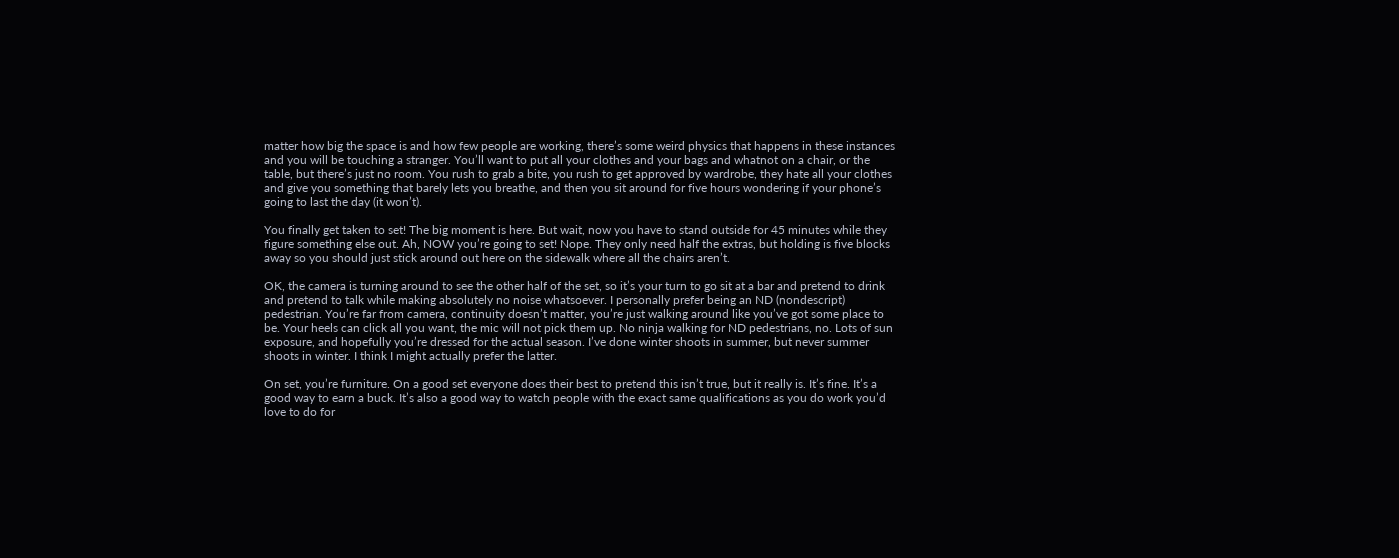matter how big the space is and how few people are working, there’s some weird physics that happens in these instances and you will be touching a stranger. You’ll want to put all your clothes and your bags and whatnot on a chair, or the table, but there’s just no room. You rush to grab a bite, you rush to get approved by wardrobe, they hate all your clothes and give you something that barely lets you breathe, and then you sit around for five hours wondering if your phone’s going to last the day (it won’t).

You finally get taken to set! The big moment is here. But wait, now you have to stand outside for 45 minutes while they figure something else out. Ah, NOW you’re going to set! Nope. They only need half the extras, but holding is five blocks away so you should just stick around out here on the sidewalk where all the chairs aren’t.

OK, the camera is turning around to see the other half of the set, so it’s your turn to go sit at a bar and pretend to drink and pretend to talk while making absolutely no noise whatsoever. I personally prefer being an ND (nondescript) pedestrian. You’re far from camera, continuity doesn’t matter, you’re just walking around like you’ve got some place to be. Your heels can click all you want, the mic will not pick them up. No ninja walking for ND pedestrians, no. Lots of sun exposure, and hopefully you’re dressed for the actual season. I’ve done winter shoots in summer, but never summer shoots in winter. I think I might actually prefer the latter.

On set, you’re furniture. On a good set everyone does their best to pretend this isn’t true, but it really is. It’s fine. It’s a good way to earn a buck. It’s also a good way to watch people with the exact same qualifications as you do work you’d love to do for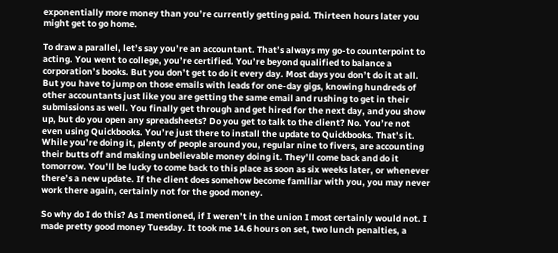exponentially more money than you’re currently getting paid. Thirteen hours later you might get to go home.

To draw a parallel, let’s say you’re an accountant. That’s always my go-to counterpoint to acting. You went to college, you’re certified. You’re beyond qualified to balance a corporation’s books. But you don’t get to do it every day. Most days you don’t do it at all. But you have to jump on those emails with leads for one-day gigs, knowing hundreds of other accountants just like you are getting the same email and rushing to get in their submissions as well. You finally get through and get hired for the next day, and you show up, but do you open any spreadsheets? Do you get to talk to the client? No. You’re not even using Quickbooks. You’re just there to install the update to Quickbooks. That’s it. While you’re doing it, plenty of people around you, regular nine to fivers, are accounting their butts off and making unbelievable money doing it. They’ll come back and do it tomorrow. You’ll be lucky to come back to this place as soon as six weeks later, or whenever there’s a new update. If the client does somehow become familiar with you, you may never work there again, certainly not for the good money.

So why do I do this? As I mentioned, if I weren’t in the union I most certainly would not. I made pretty good money Tuesday. It took me 14.6 hours on set, two lunch penalties, a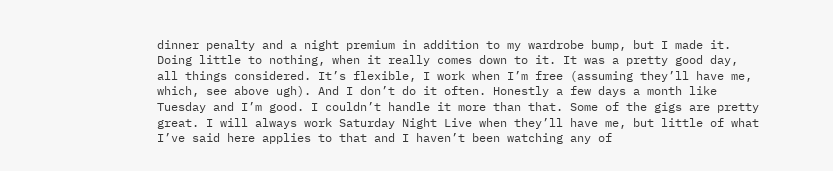dinner penalty and a night premium in addition to my wardrobe bump, but I made it. Doing little to nothing, when it really comes down to it. It was a pretty good day, all things considered. It’s flexible, I work when I’m free (assuming they’ll have me, which, see above ugh). And I don’t do it often. Honestly a few days a month like Tuesday and I’m good. I couldn’t handle it more than that. Some of the gigs are pretty great. I will always work Saturday Night Live when they’ll have me, but little of what I’ve said here applies to that and I haven’t been watching any of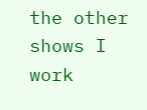the other shows I work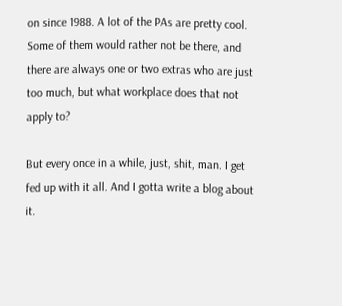on since 1988. A lot of the PAs are pretty cool. Some of them would rather not be there, and there are always one or two extras who are just too much, but what workplace does that not apply to?

But every once in a while, just, shit, man. I get fed up with it all. And I gotta write a blog about it.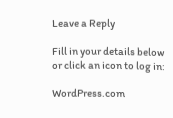Leave a Reply

Fill in your details below or click an icon to log in:

WordPress.com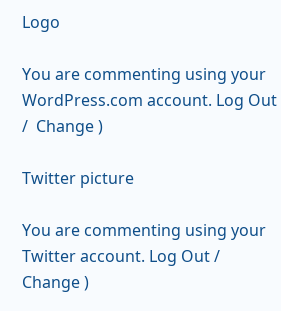Logo

You are commenting using your WordPress.com account. Log Out /  Change )

Twitter picture

You are commenting using your Twitter account. Log Out /  Change )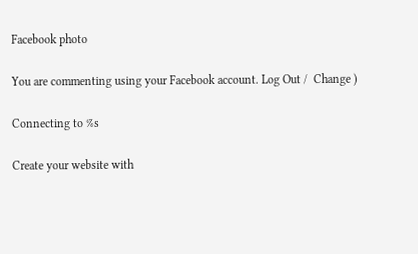Facebook photo

You are commenting using your Facebook account. Log Out /  Change )

Connecting to %s

Create your website with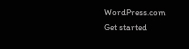WordPress.com
Get started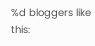%d bloggers like this: